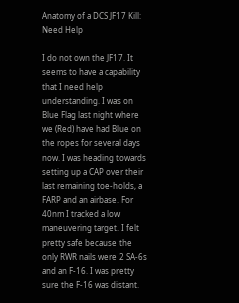Anatomy of a DCS JF17 Kill: Need Help

I do not own the JF17. It seems to have a capability that I need help understanding. I was on Blue Flag last night where we (Red) have had Blue on the ropes for several days now. I was heading towards setting up a CAP over their last remaining toe-holds, a FARP and an airbase. For 40nm I tracked a low maneuvering target. I felt pretty safe because the only RWR nails were 2 SA-6s and an F-16. I was pretty sure the F-16 was distant.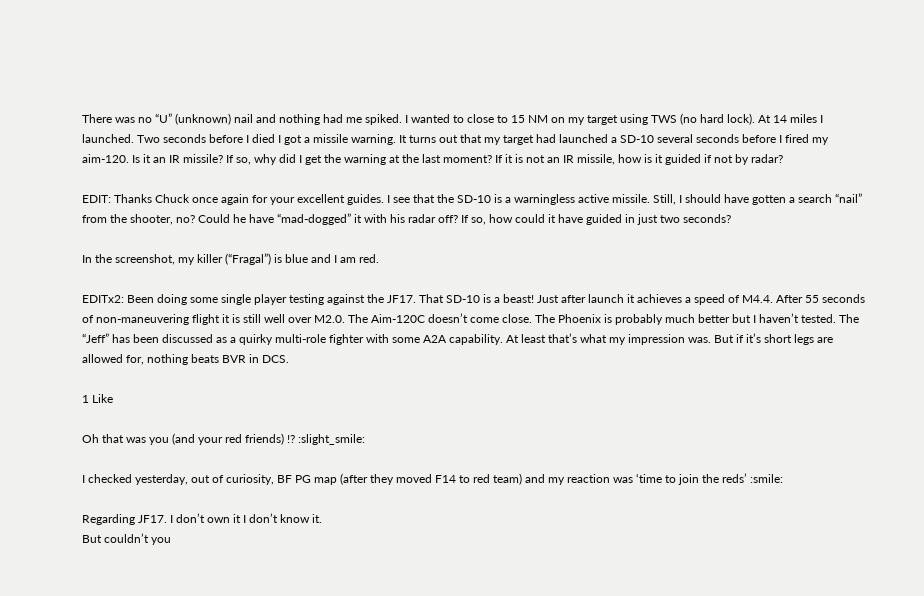There was no “U” (unknown) nail and nothing had me spiked. I wanted to close to 15 NM on my target using TWS (no hard lock). At 14 miles I launched. Two seconds before I died I got a missile warning. It turns out that my target had launched a SD-10 several seconds before I fired my aim-120. Is it an IR missile? If so, why did I get the warning at the last moment? If it is not an IR missile, how is it guided if not by radar?

EDIT: Thanks Chuck once again for your excellent guides. I see that the SD-10 is a warningless active missile. Still, I should have gotten a search “nail” from the shooter, no? Could he have “mad-dogged” it with his radar off? If so, how could it have guided in just two seconds?

In the screenshot, my killer (“Fragal”) is blue and I am red.

EDITx2: Been doing some single player testing against the JF17. That SD-10 is a beast! Just after launch it achieves a speed of M4.4. After 55 seconds of non-maneuvering flight it is still well over M2.0. The Aim-120C doesn’t come close. The Phoenix is probably much better but I haven’t tested. The “Jeff” has been discussed as a quirky multi-role fighter with some A2A capability. At least that’s what my impression was. But if it’s short legs are allowed for, nothing beats BVR in DCS.

1 Like

Oh that was you (and your red friends) !? :slight_smile:

I checked yesterday, out of curiosity, BF PG map (after they moved F14 to red team) and my reaction was ‘time to join the reds’ :smile:

Regarding JF17. I don’t own it I don’t know it.
But couldn’t you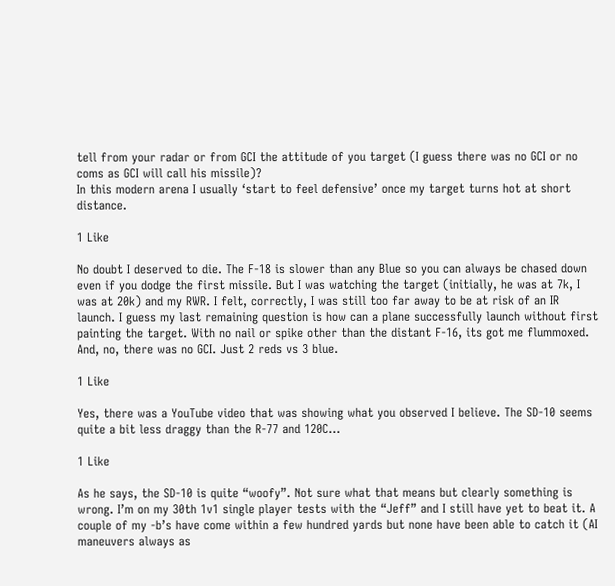tell from your radar or from GCI the attitude of you target (I guess there was no GCI or no coms as GCI will call his missile)?
In this modern arena I usually ‘start to feel defensive’ once my target turns hot at short distance.

1 Like

No doubt I deserved to die. The F-18 is slower than any Blue so you can always be chased down even if you dodge the first missile. But I was watching the target (initially, he was at 7k, I was at 20k) and my RWR. I felt, correctly, I was still too far away to be at risk of an IR launch. I guess my last remaining question is how can a plane successfully launch without first painting the target. With no nail or spike other than the distant F-16, its got me flummoxed. And, no, there was no GCI. Just 2 reds vs 3 blue.

1 Like

Yes, there was a YouTube video that was showing what you observed I believe. The SD-10 seems quite a bit less draggy than the R-77 and 120C…

1 Like

As he says, the SD-10 is quite “woofy”. Not sure what that means but clearly something is wrong. I’m on my 30th 1v1 single player tests with the “Jeff” and I still have yet to beat it. A couple of my -b’s have come within a few hundred yards but none have been able to catch it (AI maneuvers always as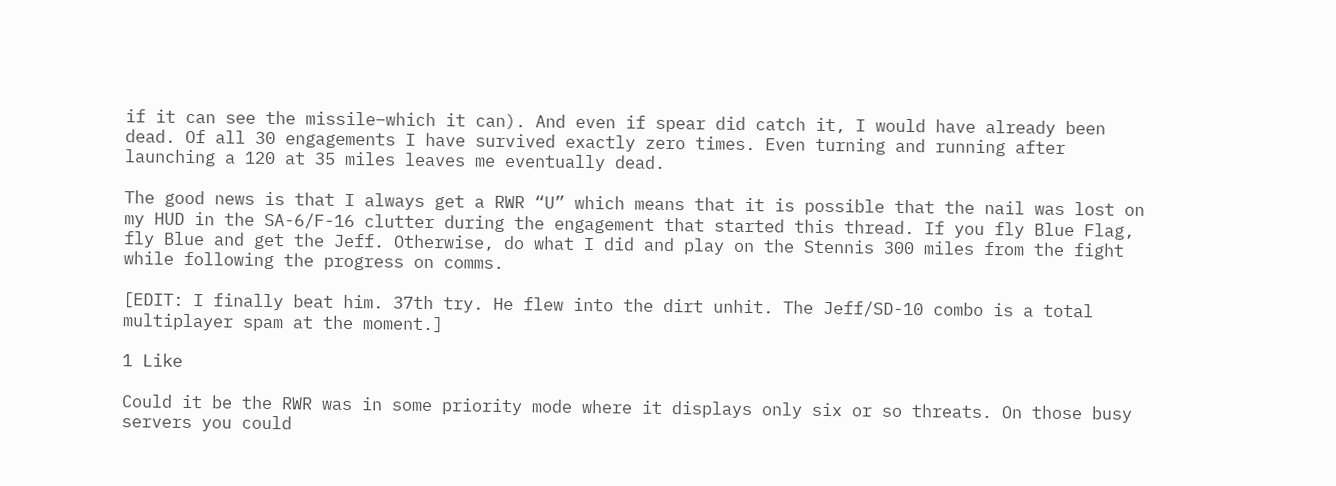if it can see the missile–which it can). And even if spear did catch it, I would have already been dead. Of all 30 engagements I have survived exactly zero times. Even turning and running after launching a 120 at 35 miles leaves me eventually dead.

The good news is that I always get a RWR “U” which means that it is possible that the nail was lost on my HUD in the SA-6/F-16 clutter during the engagement that started this thread. If you fly Blue Flag, fly Blue and get the Jeff. Otherwise, do what I did and play on the Stennis 300 miles from the fight while following the progress on comms.

[EDIT: I finally beat him. 37th try. He flew into the dirt unhit. The Jeff/SD-10 combo is a total multiplayer spam at the moment.]

1 Like

Could it be the RWR was in some priority mode where it displays only six or so threats. On those busy servers you could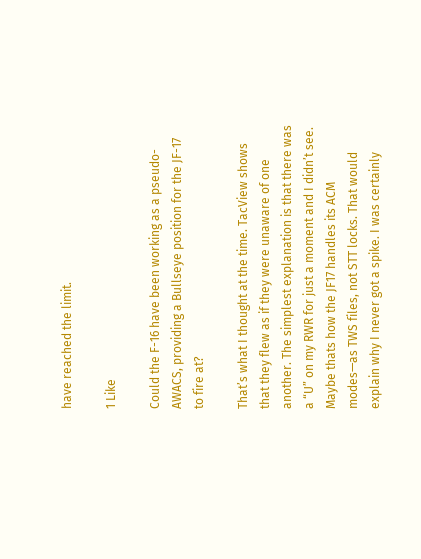have reached the limit.

1 Like

Could the F-16 have been working as a pseudo-AWACS, providing a Bullseye position for the JF-17 to fire at?

That’s what I thought at the time. TacView shows that they flew as if they were unaware of one another. The simplest explanation is that there was a “U” on my RWR for just a moment and I didn’t see. Maybe thats how the JF17 handles its ACM modes—as TWS files, not STT locks. That would explain why I never got a spike. I was certainly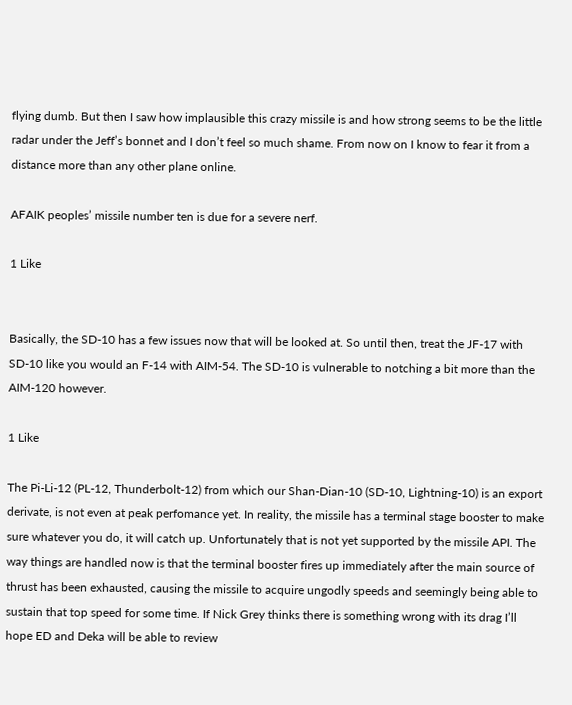flying dumb. But then I saw how implausible this crazy missile is and how strong seems to be the little radar under the Jeff’s bonnet and I don’t feel so much shame. From now on I know to fear it from a distance more than any other plane online.

AFAIK peoples’ missile number ten is due for a severe nerf.

1 Like


Basically, the SD-10 has a few issues now that will be looked at. So until then, treat the JF-17 with SD-10 like you would an F-14 with AIM-54. The SD-10 is vulnerable to notching a bit more than the AIM-120 however.

1 Like

The Pi-Li-12 (PL-12, Thunderbolt-12) from which our Shan-Dian-10 (SD-10, Lightning-10) is an export derivate, is not even at peak perfomance yet. In reality, the missile has a terminal stage booster to make sure whatever you do, it will catch up. Unfortunately that is not yet supported by the missile API. The way things are handled now is that the terminal booster fires up immediately after the main source of thrust has been exhausted, causing the missile to acquire ungodly speeds and seemingly being able to sustain that top speed for some time. If Nick Grey thinks there is something wrong with its drag I’ll hope ED and Deka will be able to review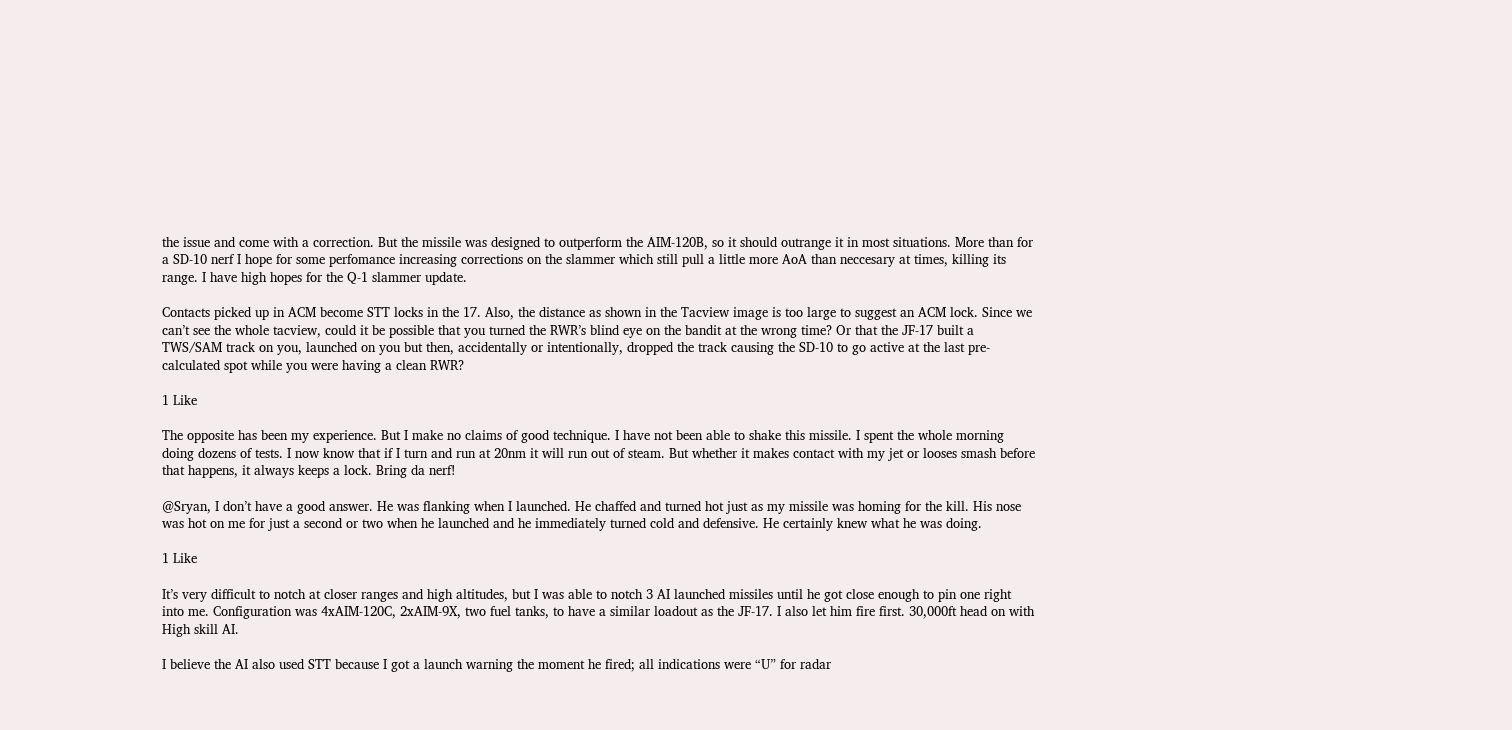the issue and come with a correction. But the missile was designed to outperform the AIM-120B, so it should outrange it in most situations. More than for a SD-10 nerf I hope for some perfomance increasing corrections on the slammer which still pull a little more AoA than neccesary at times, killing its range. I have high hopes for the Q-1 slammer update.

Contacts picked up in ACM become STT locks in the 17. Also, the distance as shown in the Tacview image is too large to suggest an ACM lock. Since we can’t see the whole tacview, could it be possible that you turned the RWR’s blind eye on the bandit at the wrong time? Or that the JF-17 built a TWS/SAM track on you, launched on you but then, accidentally or intentionally, dropped the track causing the SD-10 to go active at the last pre-calculated spot while you were having a clean RWR?

1 Like

The opposite has been my experience. But I make no claims of good technique. I have not been able to shake this missile. I spent the whole morning doing dozens of tests. I now know that if I turn and run at 20nm it will run out of steam. But whether it makes contact with my jet or looses smash before that happens, it always keeps a lock. Bring da nerf!

@Sryan, I don’t have a good answer. He was flanking when I launched. He chaffed and turned hot just as my missile was homing for the kill. His nose was hot on me for just a second or two when he launched and he immediately turned cold and defensive. He certainly knew what he was doing.

1 Like

It’s very difficult to notch at closer ranges and high altitudes, but I was able to notch 3 AI launched missiles until he got close enough to pin one right into me. Configuration was 4xAIM-120C, 2xAIM-9X, two fuel tanks, to have a similar loadout as the JF-17. I also let him fire first. 30,000ft head on with High skill AI.

I believe the AI also used STT because I got a launch warning the moment he fired; all indications were “U” for radar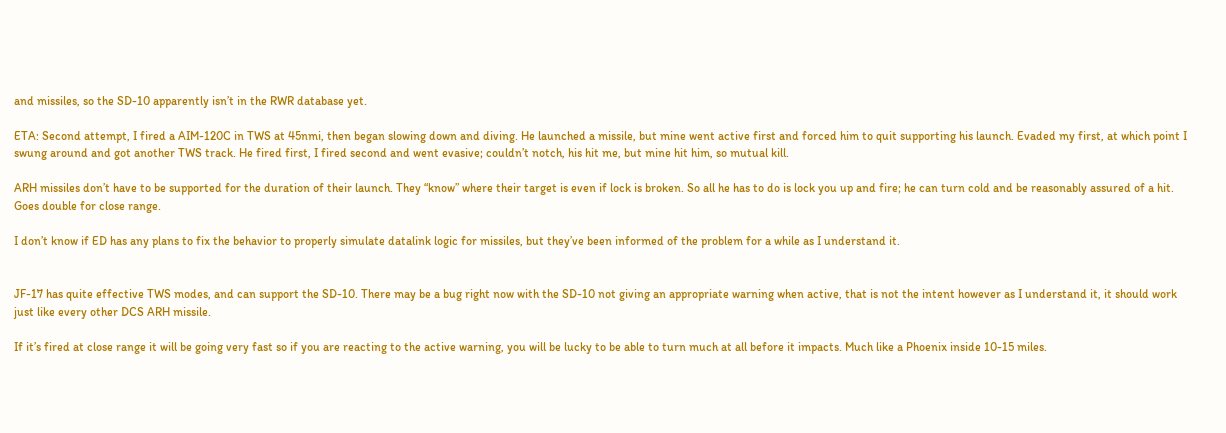and missiles, so the SD-10 apparently isn’t in the RWR database yet.

ETA: Second attempt, I fired a AIM-120C in TWS at 45nmi, then began slowing down and diving. He launched a missile, but mine went active first and forced him to quit supporting his launch. Evaded my first, at which point I swung around and got another TWS track. He fired first, I fired second and went evasive; couldn’t notch, his hit me, but mine hit him, so mutual kill.

ARH missiles don’t have to be supported for the duration of their launch. They “know” where their target is even if lock is broken. So all he has to do is lock you up and fire; he can turn cold and be reasonably assured of a hit. Goes double for close range.

I don’t know if ED has any plans to fix the behavior to properly simulate datalink logic for missiles, but they’ve been informed of the problem for a while as I understand it.


JF-17 has quite effective TWS modes, and can support the SD-10. There may be a bug right now with the SD-10 not giving an appropriate warning when active, that is not the intent however as I understand it, it should work just like every other DCS ARH missile.

If it’s fired at close range it will be going very fast so if you are reacting to the active warning, you will be lucky to be able to turn much at all before it impacts. Much like a Phoenix inside 10-15 miles.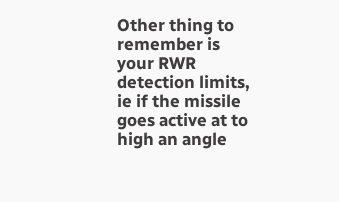Other thing to remember is your RWR detection limits, ie if the missile goes active at to high an angle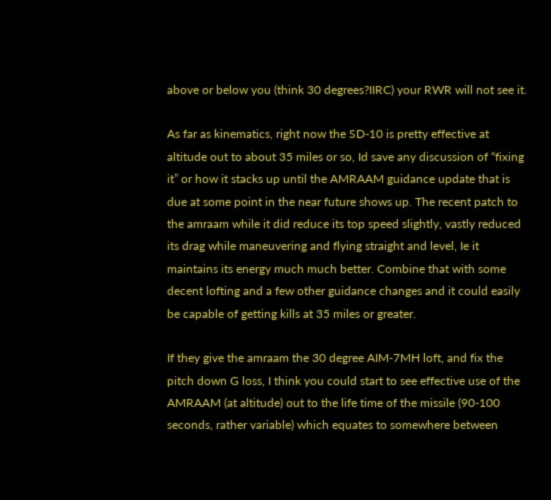above or below you (think 30 degrees?IIRC) your RWR will not see it.

As far as kinematics, right now the SD-10 is pretty effective at altitude out to about 35 miles or so, Id save any discussion of “fixing it” or how it stacks up until the AMRAAM guidance update that is due at some point in the near future shows up. The recent patch to the amraam while it did reduce its top speed slightly, vastly reduced its drag while maneuvering and flying straight and level, Ie it maintains its energy much much better. Combine that with some decent lofting and a few other guidance changes and it could easily be capable of getting kills at 35 miles or greater.

If they give the amraam the 30 degree AIM-7MH loft, and fix the pitch down G loss, I think you could start to see effective use of the AMRAAM (at altitude) out to the life time of the missile (90-100 seconds, rather variable) which equates to somewhere between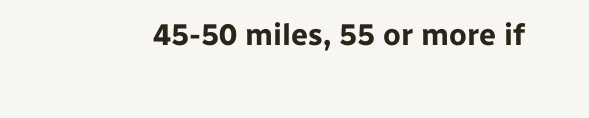45-50 miles, 55 or more if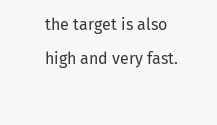the target is also high and very fast.